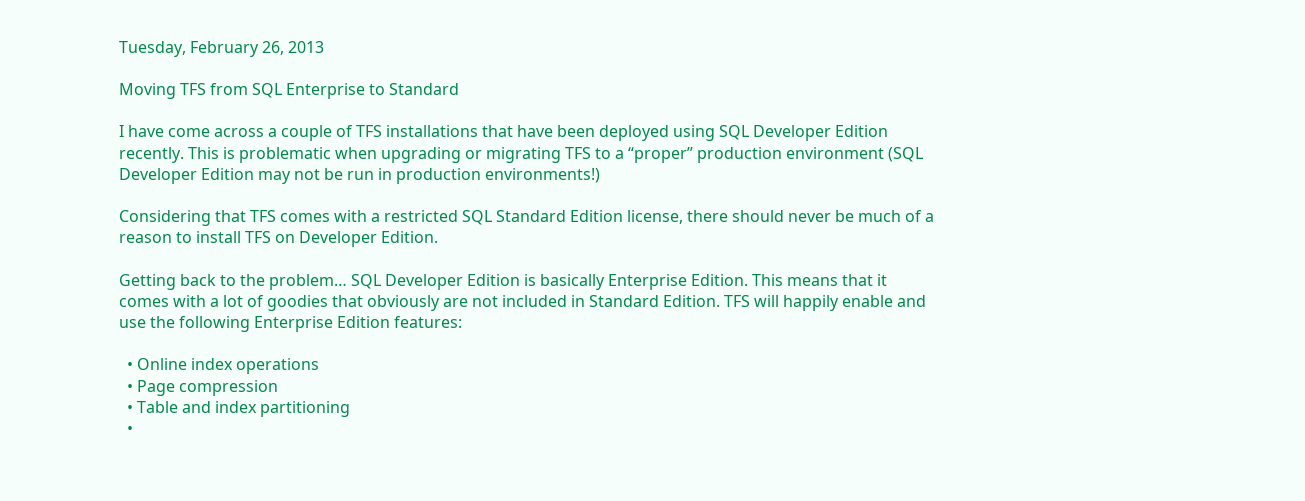Tuesday, February 26, 2013

Moving TFS from SQL Enterprise to Standard

I have come across a couple of TFS installations that have been deployed using SQL Developer Edition recently. This is problematic when upgrading or migrating TFS to a “proper” production environment (SQL Developer Edition may not be run in production environments!)

Considering that TFS comes with a restricted SQL Standard Edition license, there should never be much of a reason to install TFS on Developer Edition.

Getting back to the problem… SQL Developer Edition is basically Enterprise Edition. This means that it comes with a lot of goodies that obviously are not included in Standard Edition. TFS will happily enable and use the following Enterprise Edition features:

  • Online index operations
  • Page compression
  • Table and index partitioning
  •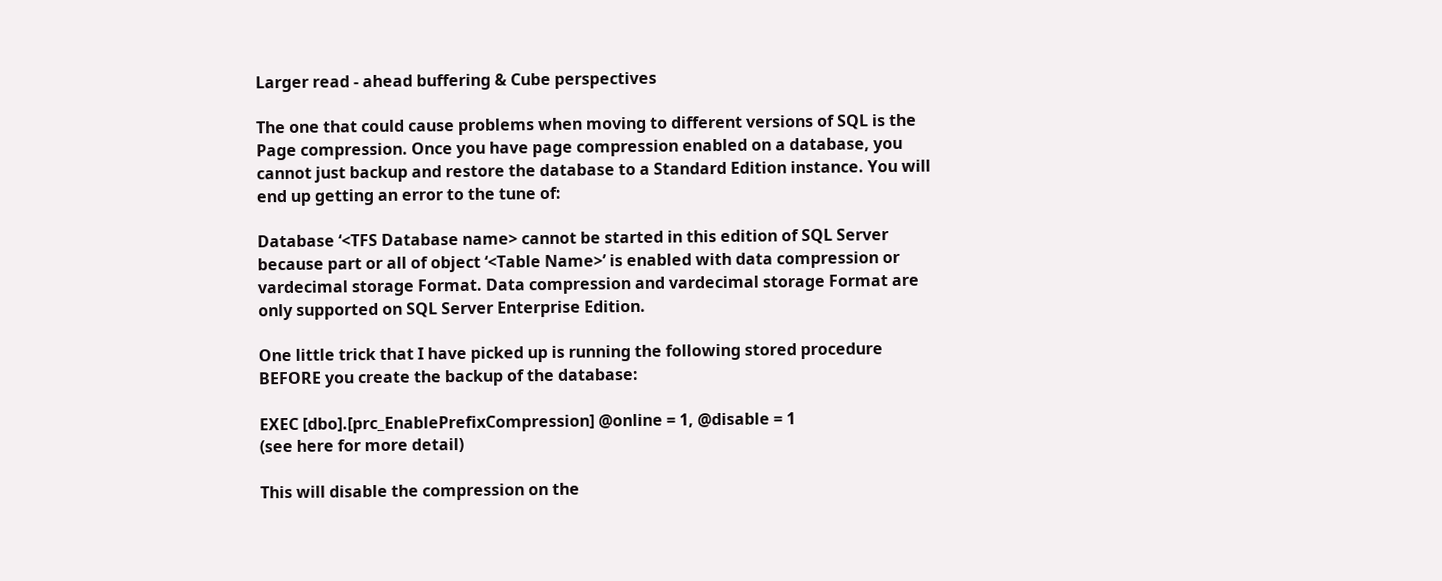Larger read - ahead buffering & Cube perspectives

The one that could cause problems when moving to different versions of SQL is the Page compression. Once you have page compression enabled on a database, you cannot just backup and restore the database to a Standard Edition instance. You will end up getting an error to the tune of:

Database ‘<TFS Database name> cannot be started in this edition of SQL Server because part or all of object ‘<Table Name>’ is enabled with data compression or vardecimal storage Format. Data compression and vardecimal storage Format are only supported on SQL Server Enterprise Edition.

One little trick that I have picked up is running the following stored procedure BEFORE you create the backup of the database:

EXEC [dbo].[prc_EnablePrefixCompression] @online = 1, @disable = 1
(see here for more detail)

This will disable the compression on the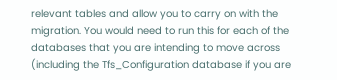relevant tables and allow you to carry on with the migration. You would need to run this for each of the databases that you are intending to move across (including the Tfs_Configuration database if you are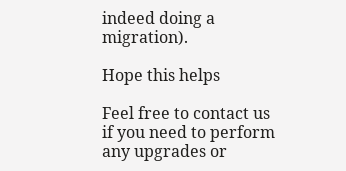indeed doing a migration).

Hope this helps

Feel free to contact us if you need to perform any upgrades or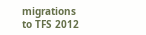migrations to TFS 2012